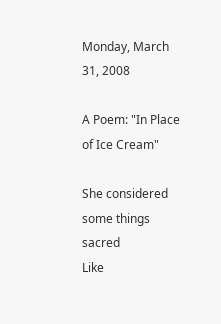Monday, March 31, 2008

A Poem: "In Place of Ice Cream"

She considered some things sacred
Like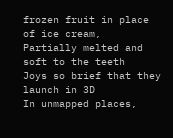frozen fruit in place of ice cream,
Partially melted and soft to the teeth
Joys so brief that they launch in 3D
In unmapped places,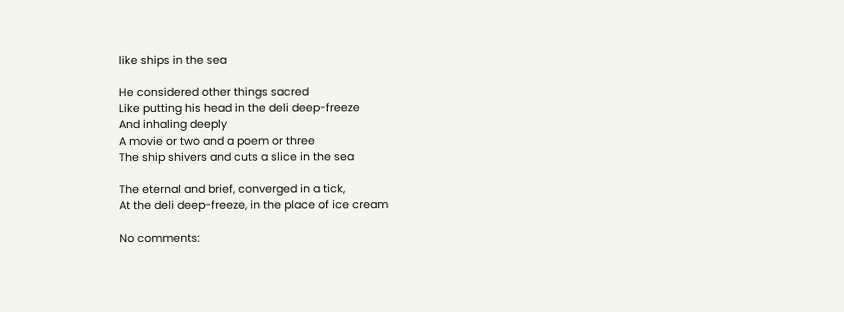like ships in the sea

He considered other things sacred
Like putting his head in the deli deep-freeze
And inhaling deeply
A movie or two and a poem or three
The ship shivers and cuts a slice in the sea

The eternal and brief, converged in a tick,
At the deli deep-freeze, in the place of ice cream

No comments: